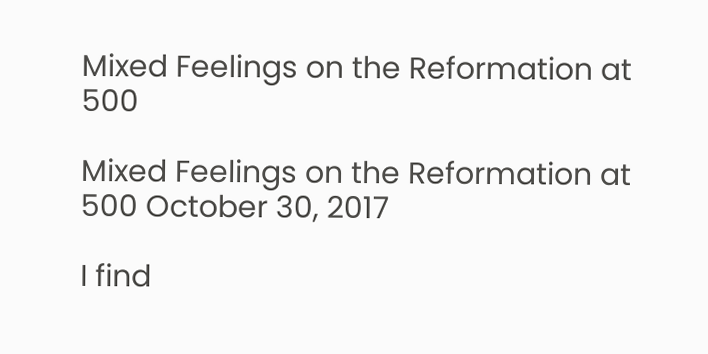Mixed Feelings on the Reformation at 500

Mixed Feelings on the Reformation at 500 October 30, 2017

I find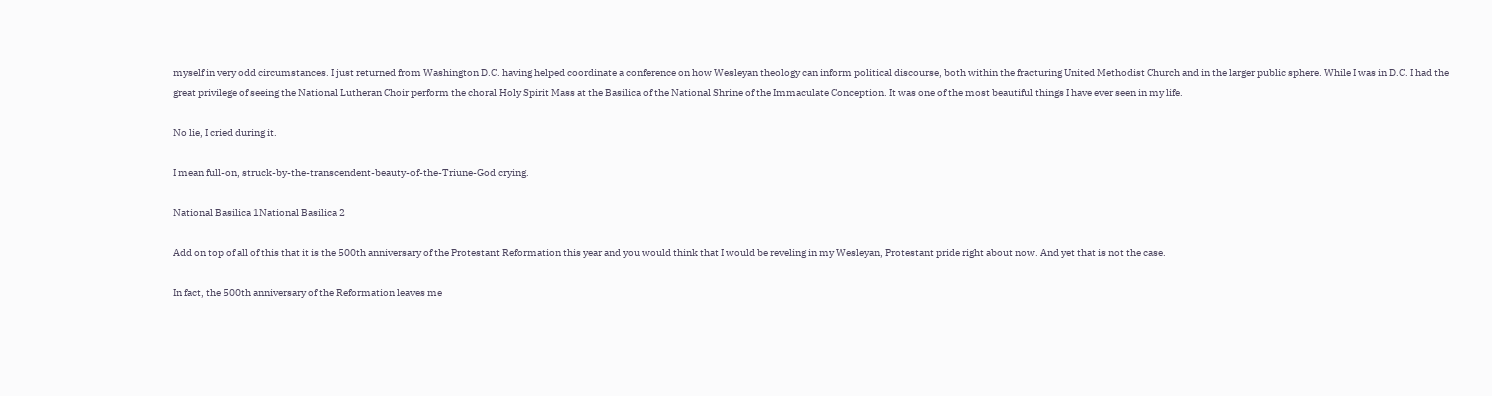myself in very odd circumstances. I just returned from Washington D.C. having helped coordinate a conference on how Wesleyan theology can inform political discourse, both within the fracturing United Methodist Church and in the larger public sphere. While I was in D.C. I had the great privilege of seeing the National Lutheran Choir perform the choral Holy Spirit Mass at the Basilica of the National Shrine of the Immaculate Conception. It was one of the most beautiful things I have ever seen in my life.

No lie, I cried during it.

I mean full-on, struck-by-the-transcendent-beauty-of-the-Triune-God crying.

National Basilica 1National Basilica 2

Add on top of all of this that it is the 500th anniversary of the Protestant Reformation this year and you would think that I would be reveling in my Wesleyan, Protestant pride right about now. And yet that is not the case.

In fact, the 500th anniversary of the Reformation leaves me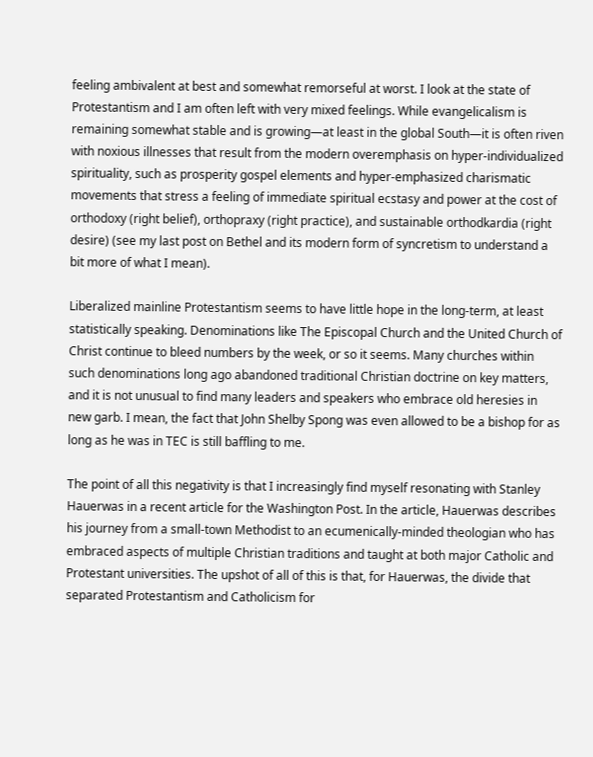feeling ambivalent at best and somewhat remorseful at worst. I look at the state of Protestantism and I am often left with very mixed feelings. While evangelicalism is remaining somewhat stable and is growing—at least in the global South—it is often riven with noxious illnesses that result from the modern overemphasis on hyper-individualized spirituality, such as prosperity gospel elements and hyper-emphasized charismatic movements that stress a feeling of immediate spiritual ecstasy and power at the cost of orthodoxy (right belief), orthopraxy (right practice), and sustainable orthodkardia (right desire) (see my last post on Bethel and its modern form of syncretism to understand a bit more of what I mean).

Liberalized mainline Protestantism seems to have little hope in the long-term, at least statistically speaking. Denominations like The Episcopal Church and the United Church of Christ continue to bleed numbers by the week, or so it seems. Many churches within such denominations long ago abandoned traditional Christian doctrine on key matters, and it is not unusual to find many leaders and speakers who embrace old heresies in new garb. I mean, the fact that John Shelby Spong was even allowed to be a bishop for as long as he was in TEC is still baffling to me.

The point of all this negativity is that I increasingly find myself resonating with Stanley Hauerwas in a recent article for the Washington Post. In the article, Hauerwas describes his journey from a small-town Methodist to an ecumenically-minded theologian who has embraced aspects of multiple Christian traditions and taught at both major Catholic and Protestant universities. The upshot of all of this is that, for Hauerwas, the divide that separated Protestantism and Catholicism for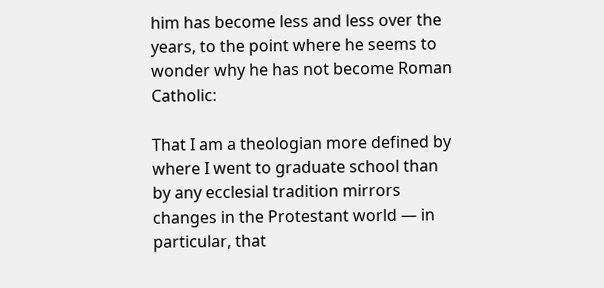him has become less and less over the years, to the point where he seems to wonder why he has not become Roman Catholic:

That I am a theologian more defined by where I went to graduate school than by any ecclesial tradition mirrors changes in the Protestant world — in particular, that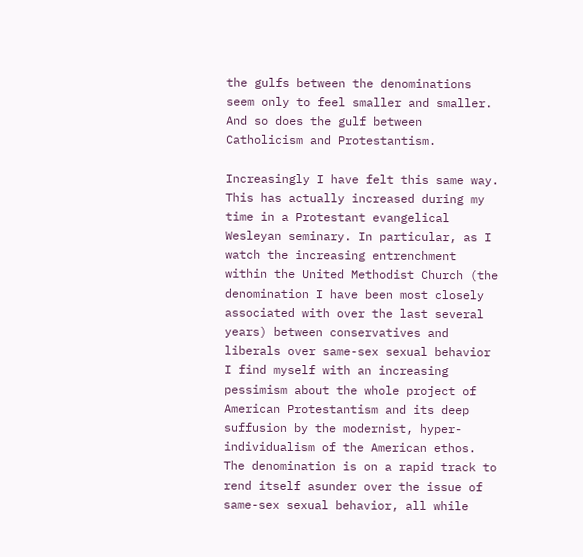the gulfs between the denominations seem only to feel smaller and smaller. And so does the gulf between Catholicism and Protestantism.

Increasingly I have felt this same way. This has actually increased during my time in a Protestant evangelical Wesleyan seminary. In particular, as I watch the increasing entrenchment within the United Methodist Church (the denomination I have been most closely associated with over the last several years) between conservatives and liberals over same-sex sexual behavior I find myself with an increasing pessimism about the whole project of American Protestantism and its deep suffusion by the modernist, hyper-individualism of the American ethos. The denomination is on a rapid track to rend itself asunder over the issue of same-sex sexual behavior, all while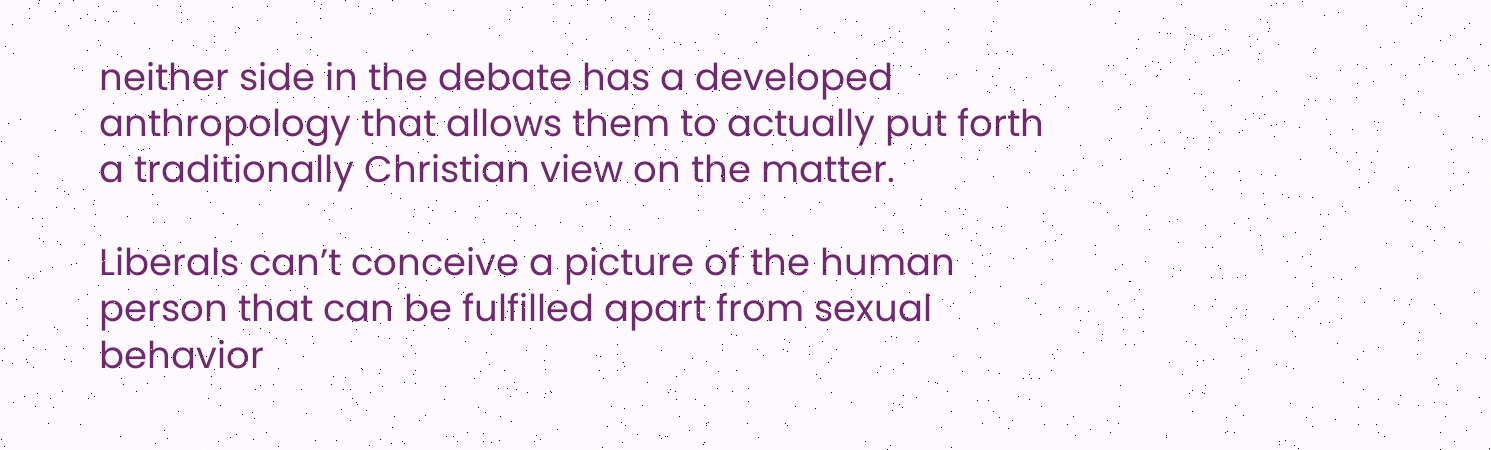neither side in the debate has a developed anthropology that allows them to actually put forth a traditionally Christian view on the matter.

Liberals can’t conceive a picture of the human person that can be fulfilled apart from sexual behavior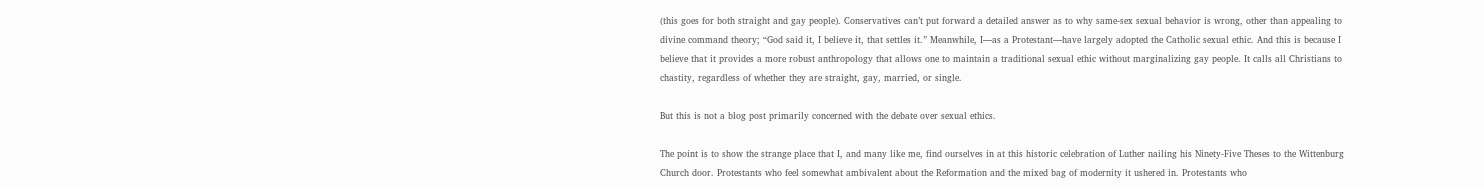(this goes for both straight and gay people). Conservatives can’t put forward a detailed answer as to why same-sex sexual behavior is wrong, other than appealing to divine command theory; “God said it, I believe it, that settles it.” Meanwhile, I—as a Protestant—have largely adopted the Catholic sexual ethic. And this is because I believe that it provides a more robust anthropology that allows one to maintain a traditional sexual ethic without marginalizing gay people. It calls all Christians to chastity, regardless of whether they are straight, gay, married, or single.

But this is not a blog post primarily concerned with the debate over sexual ethics.

The point is to show the strange place that I, and many like me, find ourselves in at this historic celebration of Luther nailing his Ninety-Five Theses to the Wittenburg Church door. Protestants who feel somewhat ambivalent about the Reformation and the mixed bag of modernity it ushered in. Protestants who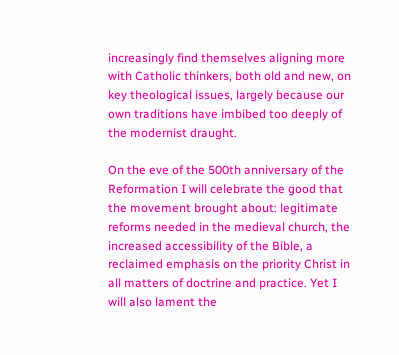increasingly find themselves aligning more with Catholic thinkers, both old and new, on key theological issues, largely because our own traditions have imbibed too deeply of the modernist draught.

On the eve of the 500th anniversary of the Reformation I will celebrate the good that the movement brought about: legitimate reforms needed in the medieval church, the increased accessibility of the Bible, a reclaimed emphasis on the priority Christ in all matters of doctrine and practice. Yet I will also lament the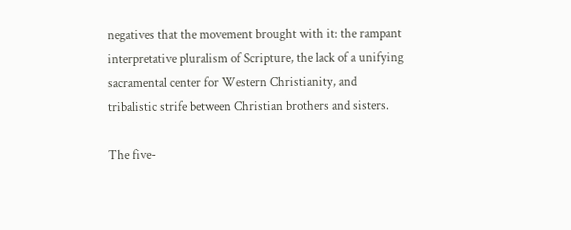negatives that the movement brought with it: the rampant interpretative pluralism of Scripture, the lack of a unifying sacramental center for Western Christianity, and tribalistic strife between Christian brothers and sisters.

The five-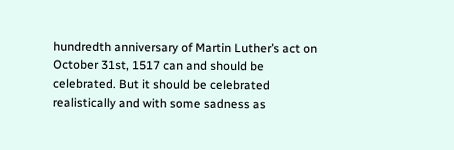hundredth anniversary of Martin Luther’s act on October 31st, 1517 can and should be celebrated. But it should be celebrated realistically and with some sadness as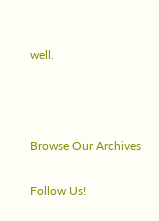well.



Browse Our Archives

Follow Us!